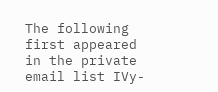The following first appeared in the private email list IVy-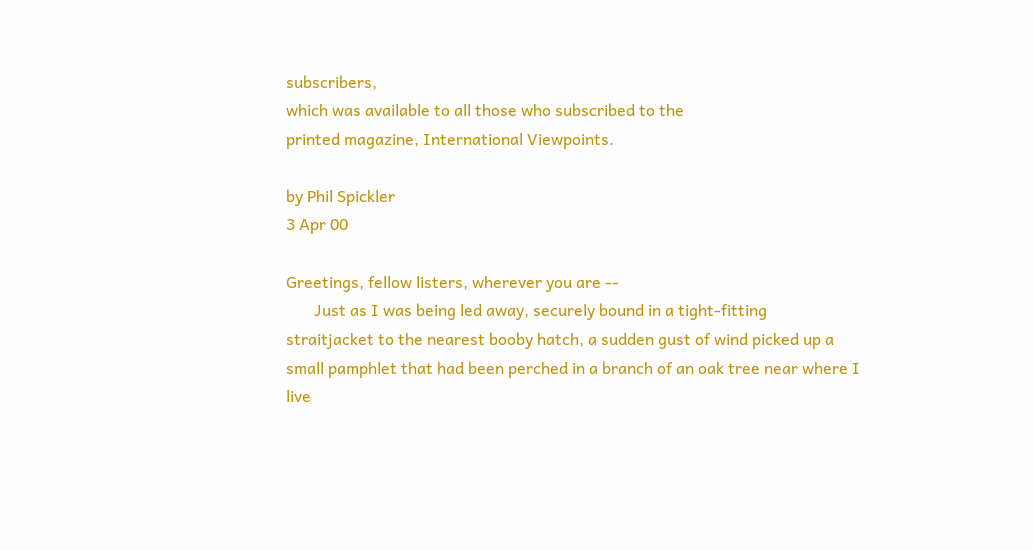subscribers,
which was available to all those who subscribed to the
printed magazine, International Viewpoints.

by Phil Spickler
3 Apr 00

Greetings, fellow listers, wherever you are --
       Just as I was being led away, securely bound in a tight-fitting
straitjacket to the nearest booby hatch, a sudden gust of wind picked up a
small pamphlet that had been perched in a branch of an oak tree near where I
live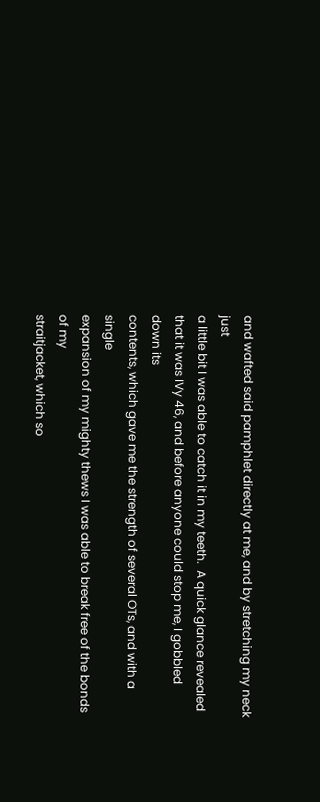and wafted said pamphlet directly at me, and by stretching my neck just
a little bit I was able to catch it in my teeth.  A quick glance revealed
that it was IVy 46, and before anyone could stop me, I gobbled down its
contents, which gave me the strength of several OTs, and with a single
expansion of my mighty thews I was able to break free of the bonds of my
straitjacket, which so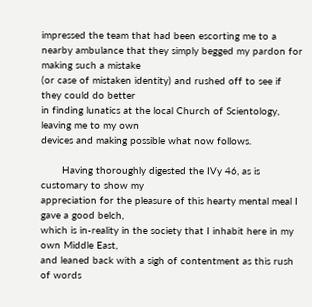impressed the team that had been escorting me to a
nearby ambulance that they simply begged my pardon for making such a mistake
(or case of mistaken identity) and rushed off to see if they could do better
in finding lunatics at the local Church of Scientology, leaving me to my own
devices and making possible what now follows.

       Having thoroughly digested the IVy 46, as is customary to show my
appreciation for the pleasure of this hearty mental meal I gave a good belch,
which is in-reality in the society that I inhabit here in my own Middle East,
and leaned back with a sigh of contentment as this rush of words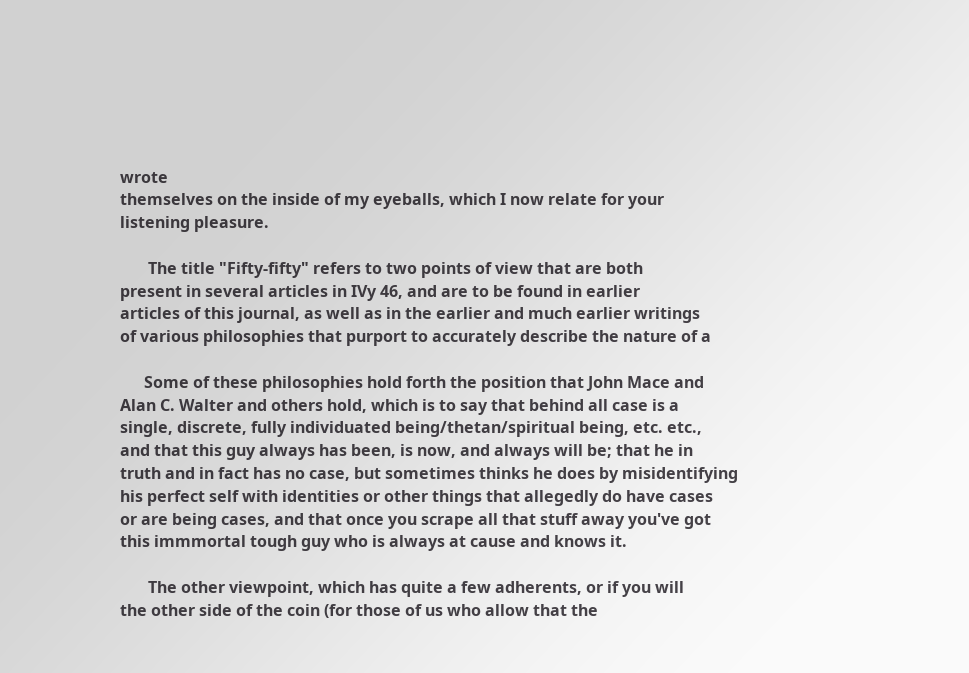wrote
themselves on the inside of my eyeballs, which I now relate for your
listening pleasure.

       The title "Fifty-fifty" refers to two points of view that are both
present in several articles in IVy 46, and are to be found in earlier
articles of this journal, as well as in the earlier and much earlier writings
of various philosophies that purport to accurately describe the nature of a

      Some of these philosophies hold forth the position that John Mace and
Alan C. Walter and others hold, which is to say that behind all case is a
single, discrete, fully individuated being/thetan/spiritual being, etc. etc.,
and that this guy always has been, is now, and always will be; that he in
truth and in fact has no case, but sometimes thinks he does by misidentifying
his perfect self with identities or other things that allegedly do have cases
or are being cases, and that once you scrape all that stuff away you've got
this immmortal tough guy who is always at cause and knows it.

       The other viewpoint, which has quite a few adherents, or if you will
the other side of the coin (for those of us who allow that the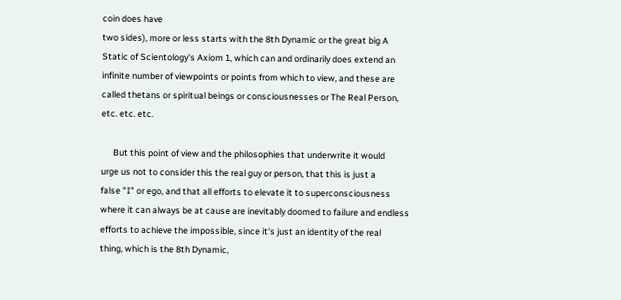coin does have
two sides), more or less starts with the 8th Dynamic or the great big A
Static of Scientology's Axiom 1, which can and ordinarily does extend an
infinite number of viewpoints or points from which to view, and these are
called thetans or spiritual beings or consciousnesses or The Real Person,
etc. etc. etc.

      But this point of view and the philosophies that underwrite it would
urge us not to consider this the real guy or person, that this is just a
false "I" or ego, and that all efforts to elevate it to superconsciousness
where it can always be at cause are inevitably doomed to failure and endless
efforts to achieve the impossible, since it's just an identity of the real
thing, which is the 8th Dynamic,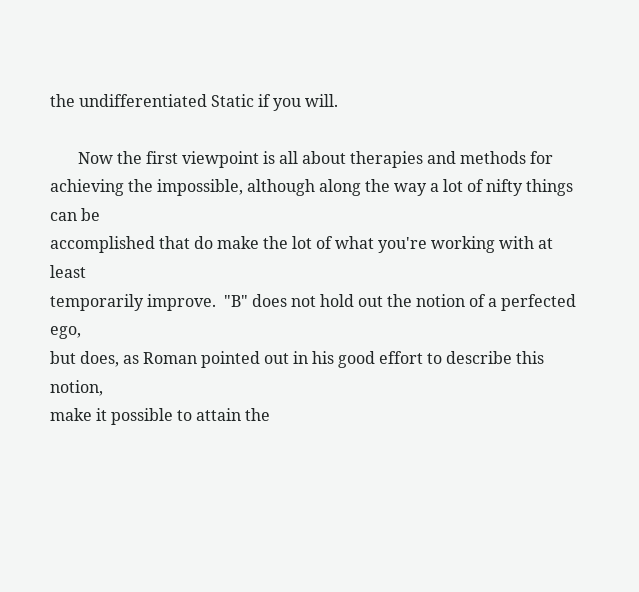the undifferentiated Static if you will.

       Now the first viewpoint is all about therapies and methods for
achieving the impossible, although along the way a lot of nifty things can be
accomplished that do make the lot of what you're working with at least
temporarily improve.  "B" does not hold out the notion of a perfected ego,
but does, as Roman pointed out in his good effort to describe this notion,
make it possible to attain the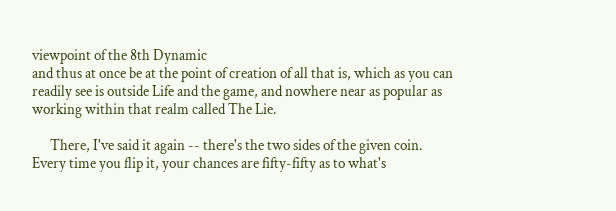viewpoint of the 8th Dynamic
and thus at once be at the point of creation of all that is, which as you can
readily see is outside Life and the game, and nowhere near as popular as
working within that realm called The Lie.

      There, I've said it again -- there's the two sides of the given coin.
Every time you flip it, your chances are fifty-fifty as to what's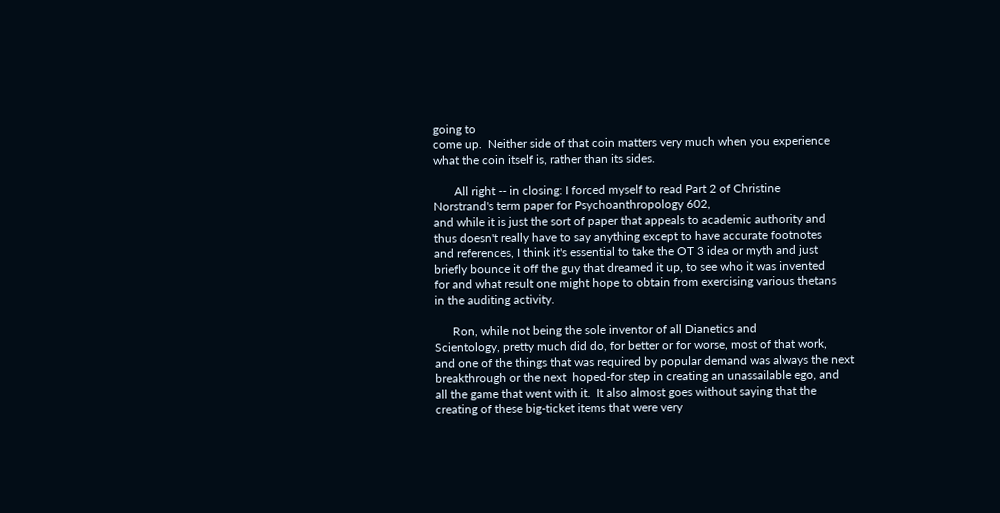going to
come up.  Neither side of that coin matters very much when you experience
what the coin itself is, rather than its sides.

       All right -- in closing: I forced myself to read Part 2 of Christine
Norstrand's term paper for Psychoanthropology 602,
and while it is just the sort of paper that appeals to academic authority and
thus doesn't really have to say anything except to have accurate footnotes
and references, I think it's essential to take the OT 3 idea or myth and just
briefly bounce it off the guy that dreamed it up, to see who it was invented
for and what result one might hope to obtain from exercising various thetans
in the auditing activity.

      Ron, while not being the sole inventor of all Dianetics and
Scientology, pretty much did do, for better or for worse, most of that work,
and one of the things that was required by popular demand was always the next
breakthrough or the next  hoped-for step in creating an unassailable ego, and
all the game that went with it.  It also almost goes without saying that the
creating of these big-ticket items that were very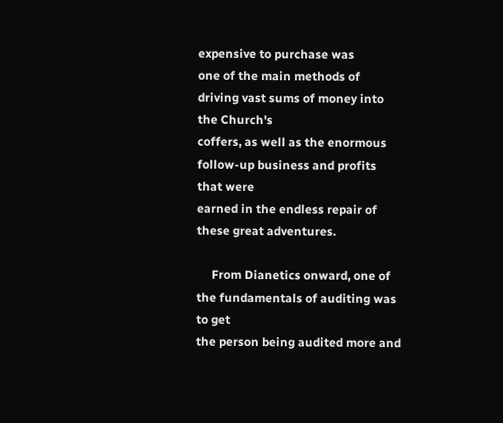expensive to purchase was
one of the main methods of driving vast sums of money into the Church's
coffers, as well as the enormous follow-up business and profits that were
earned in the endless repair of these great adventures.

     From Dianetics onward, one of the fundamentals of auditing was to get
the person being audited more and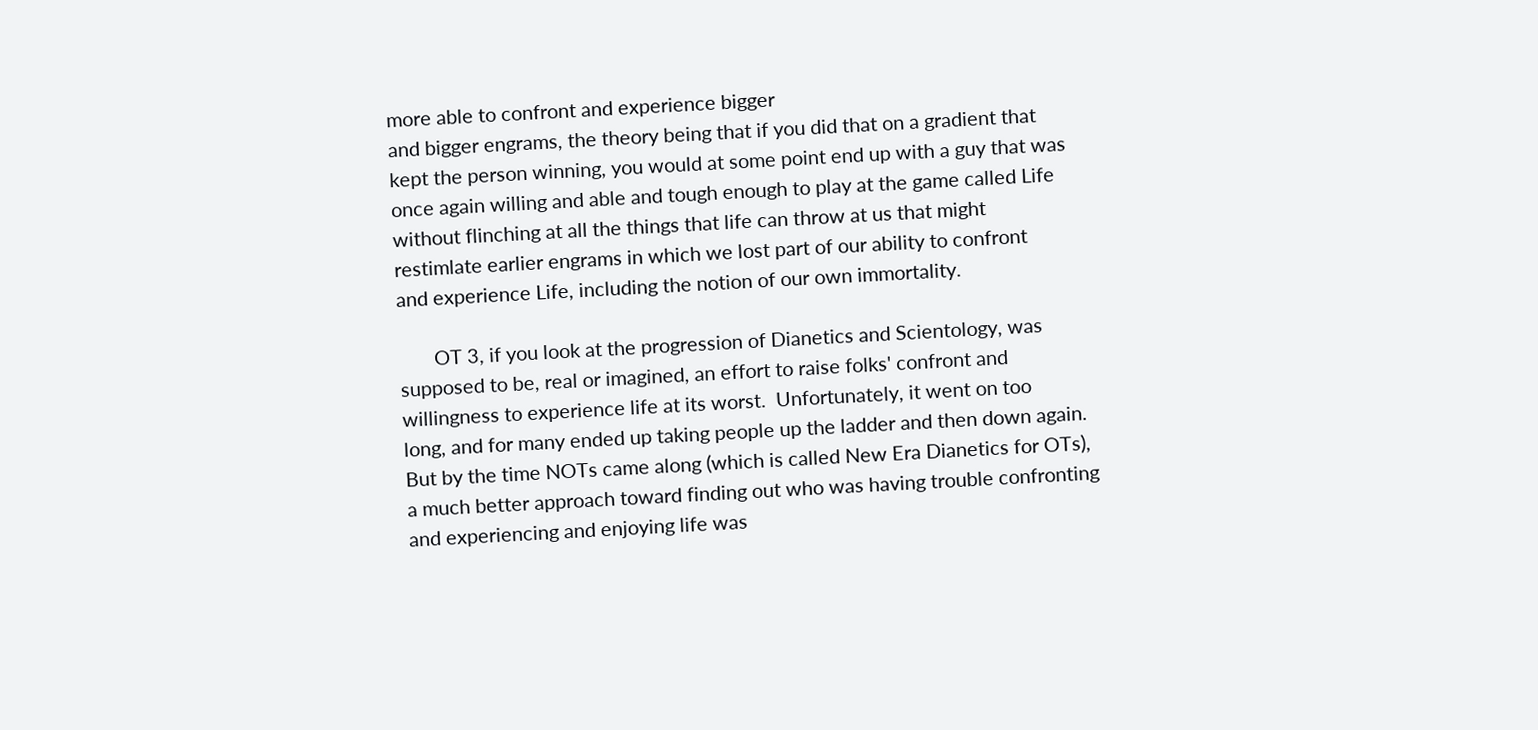more able to confront and experience bigger
and bigger engrams, the theory being that if you did that on a gradient that
kept the person winning, you would at some point end up with a guy that was
once again willing and able and tough enough to play at the game called Life
without flinching at all the things that life can throw at us that might
restimlate earlier engrams in which we lost part of our ability to confront
and experience Life, including the notion of our own immortality.

       OT 3, if you look at the progression of Dianetics and Scientology, was
supposed to be, real or imagined, an effort to raise folks' confront and
willingness to experience life at its worst.  Unfortunately, it went on too
long, and for many ended up taking people up the ladder and then down again.
But by the time NOTs came along (which is called New Era Dianetics for OTs),
a much better approach toward finding out who was having trouble confronting
and experiencing and enjoying life was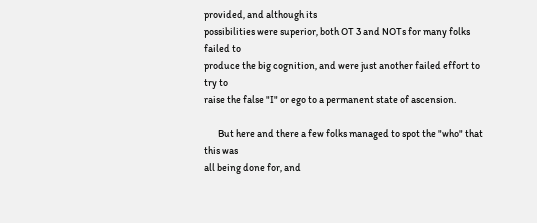provided, and although its
possibilities were superior, both OT 3 and NOTs for many folks failed to
produce the big cognition, and were just another failed effort to try to
raise the false "I" or ego to a permanent state of ascension.

       But here and there a few folks managed to spot the "who" that this was
all being done for, and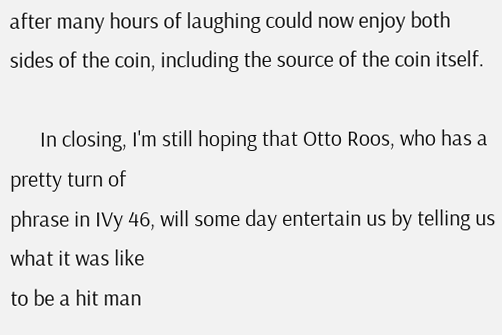after many hours of laughing could now enjoy both
sides of the coin, including the source of the coin itself.

      In closing, I'm still hoping that Otto Roos, who has a pretty turn of
phrase in IVy 46, will some day entertain us by telling us what it was like
to be a hit man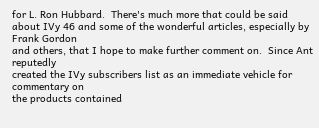for L. Ron Hubbard.  There's much more that could be said
about IVy 46 and some of the wonderful articles, especially by Frank Gordon
and others, that I hope to make further comment on.  Since Ant reputedly
created the IVy subscribers list as an immediate vehicle for commentary on
the products contained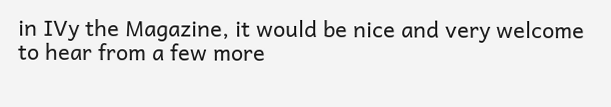in IVy the Magazine, it would be nice and very welcome
to hear from a few more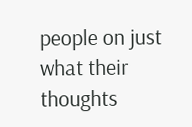people on just what their thoughts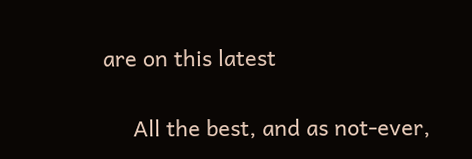are on this latest

     All the best, and as not-ever,